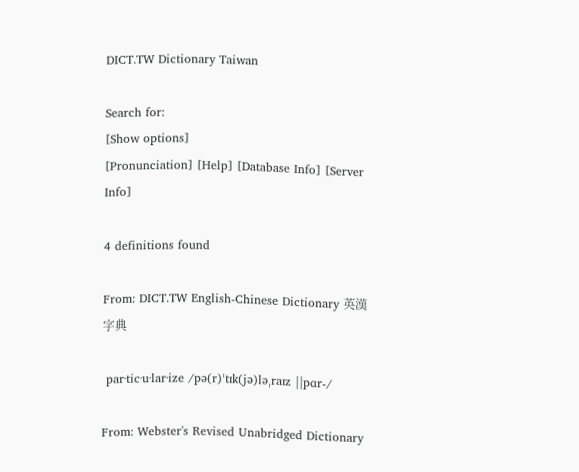DICT.TW Dictionary Taiwan

Search for:
[Show options]
[Pronunciation] [Help] [Database Info] [Server Info]

4 definitions found

From: DICT.TW English-Chinese Dictionary 英漢字典

 par·tic·u·lar·ize /pə(r)ˈtɪk(jə)ləˌraɪz ||pɑr-/

From: Webster's Revised Unabridged Dictionary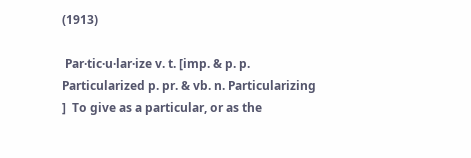(1913)

 Par·tic·u·lar·ize v. t. [imp. & p. p. Particularized p. pr. & vb. n. Particularizing ]  To give as a particular, or as the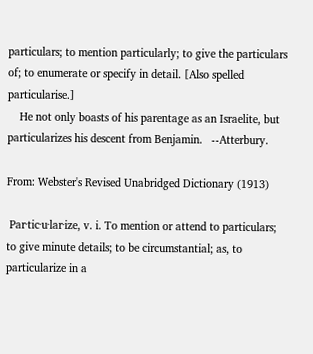particulars; to mention particularly; to give the particulars of; to enumerate or specify in detail. [Also spelled particularise.]
    He not only boasts of his parentage as an Israelite, but particularizes his descent from Benjamin.   --Atterbury.

From: Webster's Revised Unabridged Dictionary (1913)

 Par·tic·u·lar·ize, v. i. To mention or attend to particulars; to give minute details; to be circumstantial; as, to particularize in a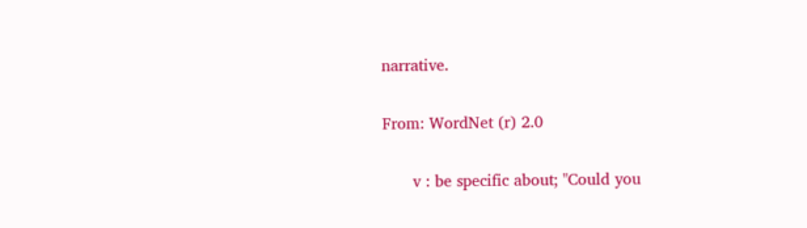narrative.

From: WordNet (r) 2.0

      v : be specific about; "Could you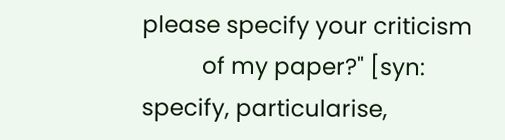please specify your criticism
          of my paper?" [syn: specify, particularise,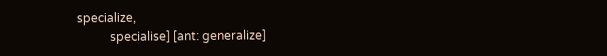specialize,
           specialise] [ant: generalize]